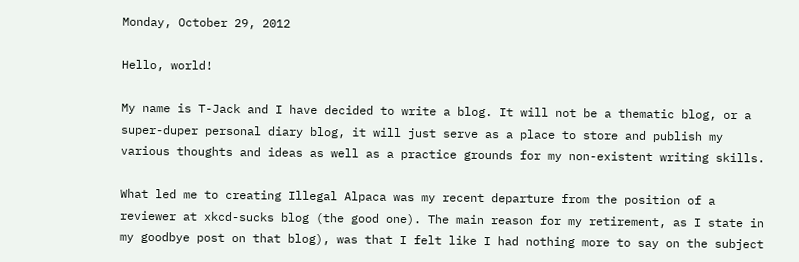Monday, October 29, 2012

Hello, world!

My name is T-Jack and I have decided to write a blog. It will not be a thematic blog, or a super-duper personal diary blog, it will just serve as a place to store and publish my various thoughts and ideas as well as a practice grounds for my non-existent writing skills.

What led me to creating Illegal Alpaca was my recent departure from the position of a reviewer at xkcd-sucks blog (the good one). The main reason for my retirement, as I state in my goodbye post on that blog), was that I felt like I had nothing more to say on the subject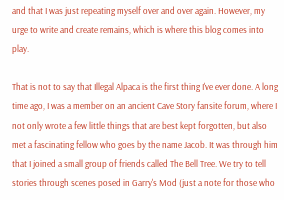and that I was just repeating myself over and over again. However, my urge to write and create remains, which is where this blog comes into play.

That is not to say that Illegal Alpaca is the first thing I've ever done. A long time ago, I was a member on an ancient Cave Story fansite forum, where I not only wrote a few little things that are best kept forgotten, but also met a fascinating fellow who goes by the name Jacob. It was through him that I joined a small group of friends called The Bell Tree. We try to tell stories through scenes posed in Garry's Mod (just a note for those who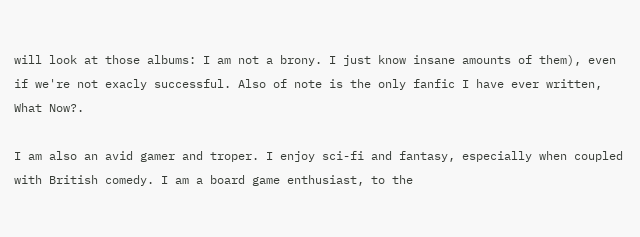will look at those albums: I am not a brony. I just know insane amounts of them), even if we're not exacly successful. Also of note is the only fanfic I have ever written, What Now?.

I am also an avid gamer and troper. I enjoy sci-fi and fantasy, especially when coupled with British comedy. I am a board game enthusiast, to the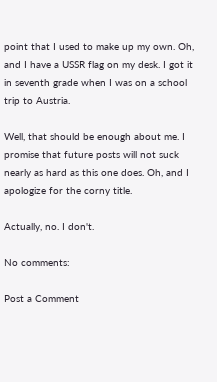point that I used to make up my own. Oh, and I have a USSR flag on my desk. I got it in seventh grade when I was on a school trip to Austria.

Well, that should be enough about me. I promise that future posts will not suck nearly as hard as this one does. Oh, and I apologize for the corny title.

Actually, no. I don't.

No comments:

Post a Comment